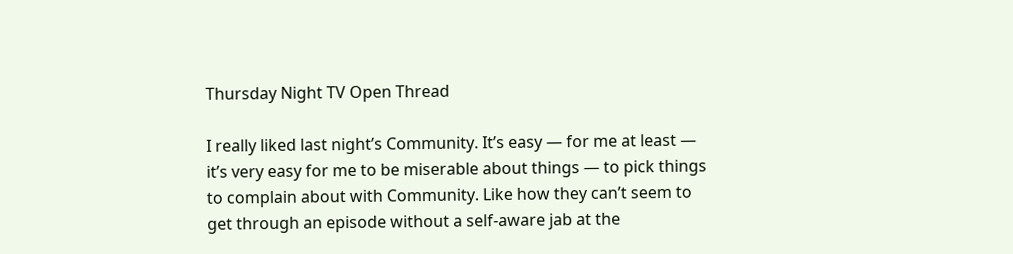Thursday Night TV Open Thread

I really liked last night’s Community. It’s easy — for me at least — it’s very easy for me to be miserable about things — to pick things to complain about with Community. Like how they can’t seem to get through an episode without a self-aware jab at the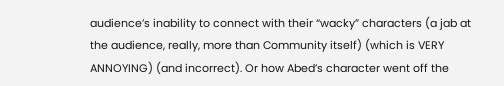audience’s inability to connect with their “wacky” characters (a jab at the audience, really, more than Community itself) (which is VERY ANNOYING) (and incorrect). Or how Abed’s character went off the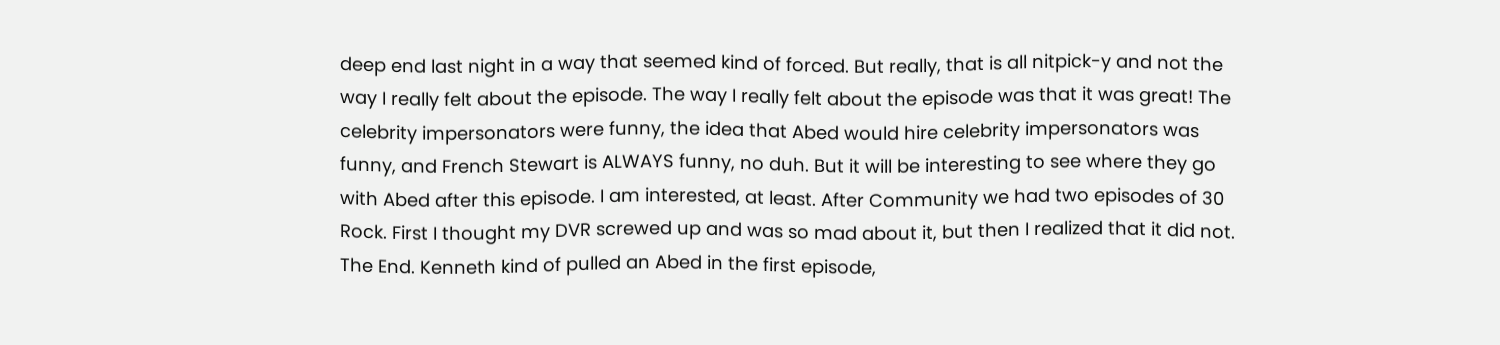deep end last night in a way that seemed kind of forced. But really, that is all nitpick-y and not the way I really felt about the episode. The way I really felt about the episode was that it was great! The celebrity impersonators were funny, the idea that Abed would hire celebrity impersonators was funny, and French Stewart is ALWAYS funny, no duh. But it will be interesting to see where they go with Abed after this episode. I am interested, at least. After Community we had two episodes of 30 Rock. First I thought my DVR screwed up and was so mad about it, but then I realized that it did not. The End. Kenneth kind of pulled an Abed in the first episode,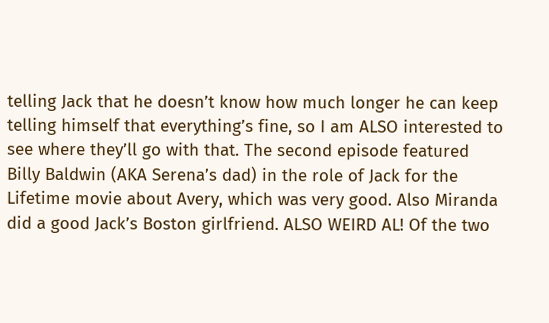telling Jack that he doesn’t know how much longer he can keep telling himself that everything’s fine, so I am ALSO interested to see where they’ll go with that. The second episode featured Billy Baldwin (AKA Serena’s dad) in the role of Jack for the Lifetime movie about Avery, which was very good. Also Miranda did a good Jack’s Boston girlfriend. ALSO WEIRD AL! Of the two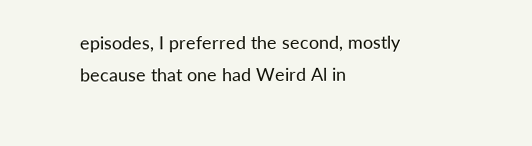episodes, I preferred the second, mostly because that one had Weird Al in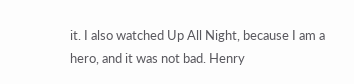it. I also watched Up All Night, because I am a hero, and it was not bad. Henry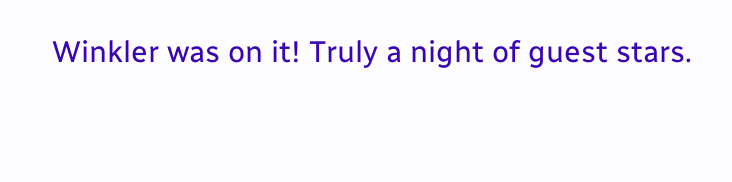Winkler was on it! Truly a night of guest stars.